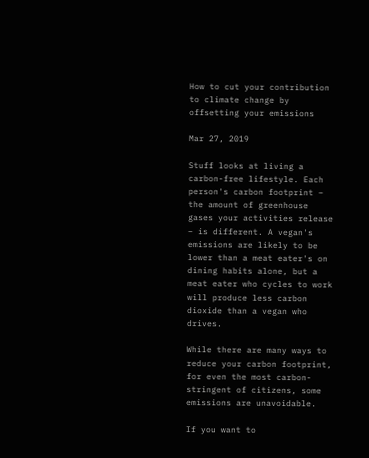How to cut your contribution to climate change by offsetting your emissions

Mar 27, 2019

Stuff looks at living a carbon-free lifestyle. Each person's carbon footprint – the amount of greenhouse gases your activities release – is different. A vegan's emissions are likely to be lower than a meat eater's on dining habits alone, but a meat eater who cycles to work will produce less carbon dioxide than a vegan who drives.

While there are many ways to reduce your carbon footprint, for even the most carbon-stringent of citizens, some emissions are unavoidable.

If you want to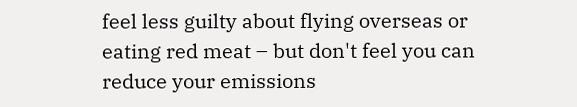feel less guilty about flying overseas or eating red meat – but don't feel you can reduce your emissions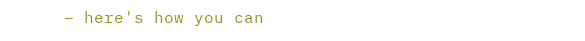– here's how you can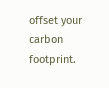offset your carbon footprint.